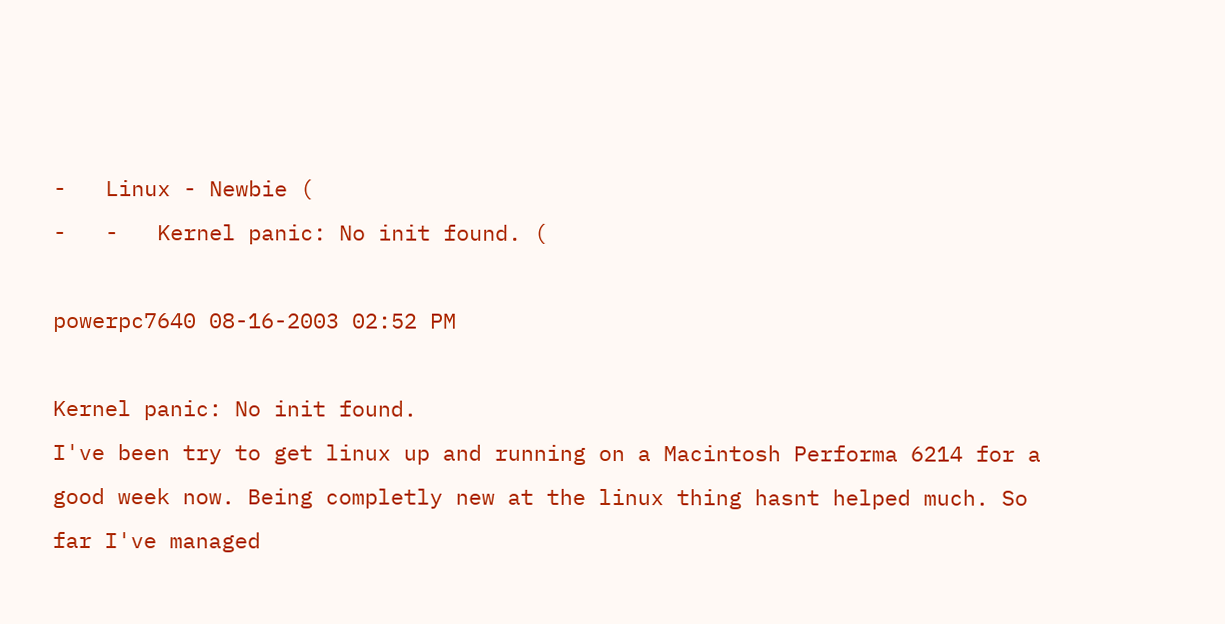-   Linux - Newbie (
-   -   Kernel panic: No init found. (

powerpc7640 08-16-2003 02:52 PM

Kernel panic: No init found.
I've been try to get linux up and running on a Macintosh Performa 6214 for a good week now. Being completly new at the linux thing hasnt helped much. So far I've managed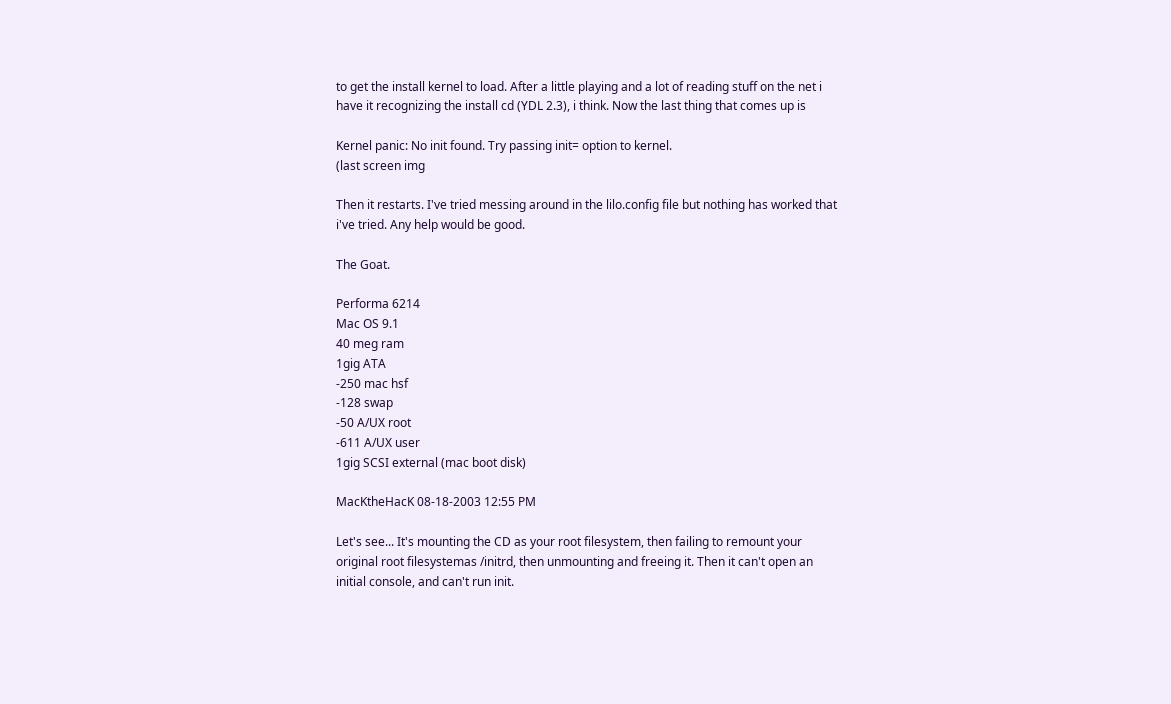to get the install kernel to load. After a little playing and a lot of reading stuff on the net i have it recognizing the install cd (YDL 2.3), i think. Now the last thing that comes up is

Kernel panic: No init found. Try passing init= option to kernel.
(last screen img

Then it restarts. I've tried messing around in the lilo.config file but nothing has worked that i've tried. Any help would be good.

The Goat.

Performa 6214
Mac OS 9.1
40 meg ram
1gig ATA
-250 mac hsf
-128 swap
-50 A/UX root
-611 A/UX user
1gig SCSI external (mac boot disk)

MacKtheHacK 08-18-2003 12:55 PM

Let's see... It's mounting the CD as your root filesystem, then failing to remount your original root filesystemas /initrd, then unmounting and freeing it. Then it can't open an initial console, and can't run init.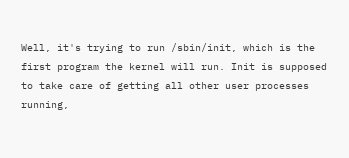Well, it's trying to run /sbin/init, which is the first program the kernel will run. Init is supposed to take care of getting all other user processes running,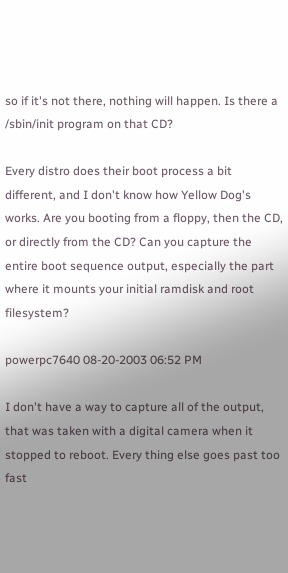so if it's not there, nothing will happen. Is there a /sbin/init program on that CD?

Every distro does their boot process a bit different, and I don't know how Yellow Dog's works. Are you booting from a floppy, then the CD, or directly from the CD? Can you capture the entire boot sequence output, especially the part where it mounts your initial ramdisk and root filesystem?

powerpc7640 08-20-2003 06:52 PM

I don't have a way to capture all of the output, that was taken with a digital camera when it stopped to reboot. Every thing else goes past too fast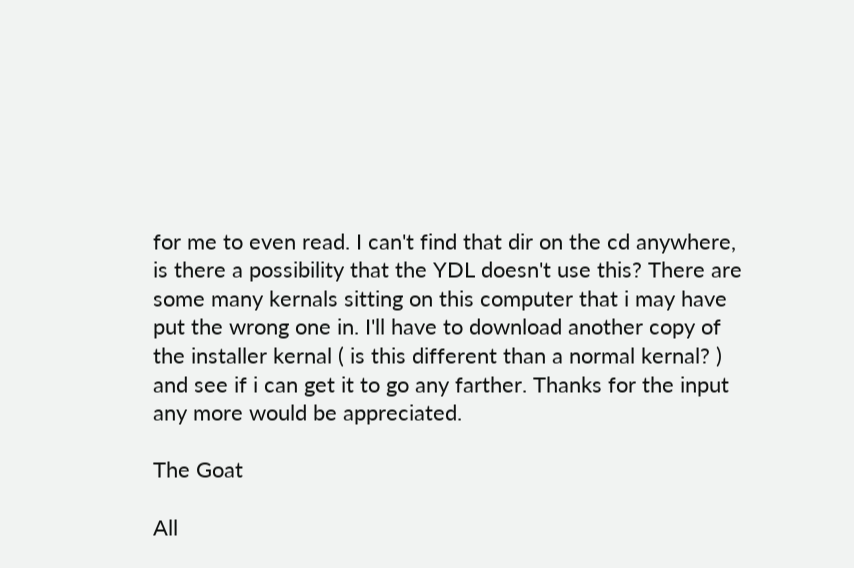for me to even read. I can't find that dir on the cd anywhere, is there a possibility that the YDL doesn't use this? There are some many kernals sitting on this computer that i may have put the wrong one in. I'll have to download another copy of the installer kernal ( is this different than a normal kernal? ) and see if i can get it to go any farther. Thanks for the input any more would be appreciated.

The Goat

All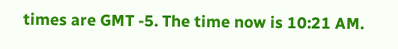times are GMT -5. The time now is 10:21 AM.